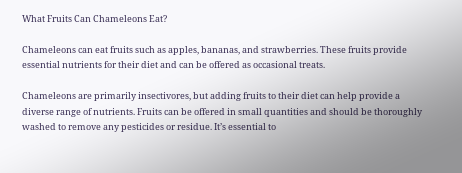What Fruits Can Chameleons Eat?

Chameleons can eat fruits such as apples, bananas, and strawberries. These fruits provide essential nutrients for their diet and can be offered as occasional treats.

Chameleons are primarily insectivores, but adding fruits to their diet can help provide a diverse range of nutrients. Fruits can be offered in small quantities and should be thoroughly washed to remove any pesticides or residue. It’s essential to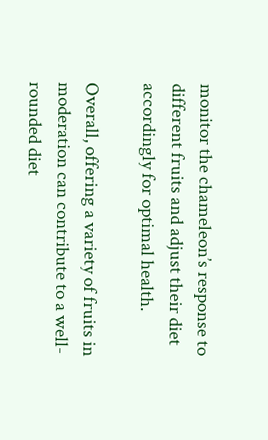monitor the chameleon’s response to different fruits and adjust their diet accordingly for optimal health.

Overall, offering a variety of fruits in moderation can contribute to a well-rounded diet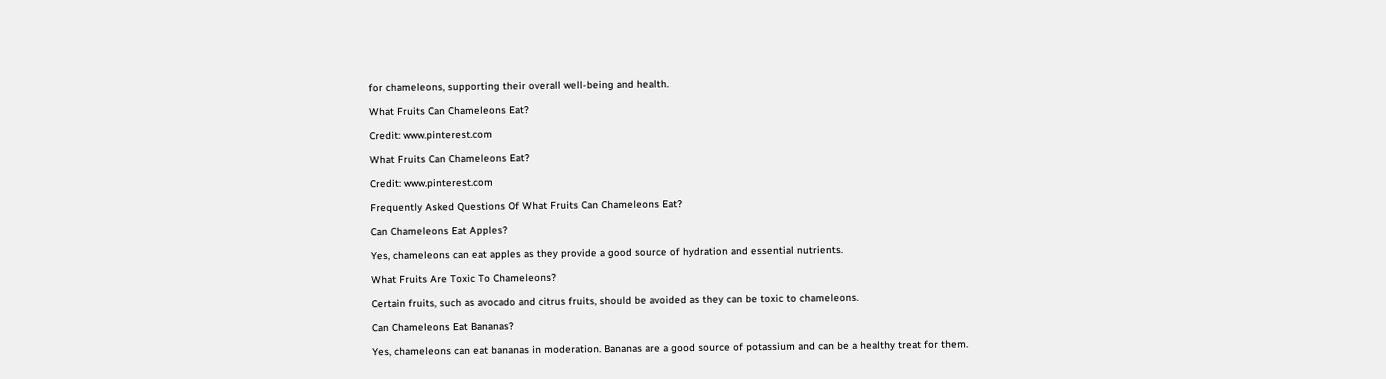for chameleons, supporting their overall well-being and health.

What Fruits Can Chameleons Eat?

Credit: www.pinterest.com

What Fruits Can Chameleons Eat?

Credit: www.pinterest.com

Frequently Asked Questions Of What Fruits Can Chameleons Eat?

Can Chameleons Eat Apples?

Yes, chameleons can eat apples as they provide a good source of hydration and essential nutrients.

What Fruits Are Toxic To Chameleons?

Certain fruits, such as avocado and citrus fruits, should be avoided as they can be toxic to chameleons.

Can Chameleons Eat Bananas?

Yes, chameleons can eat bananas in moderation. Bananas are a good source of potassium and can be a healthy treat for them.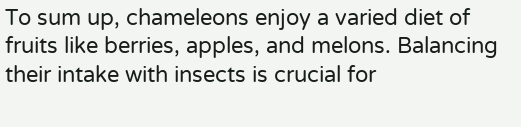To sum up, chameleons enjoy a varied diet of fruits like berries, apples, and melons. Balancing their intake with insects is crucial for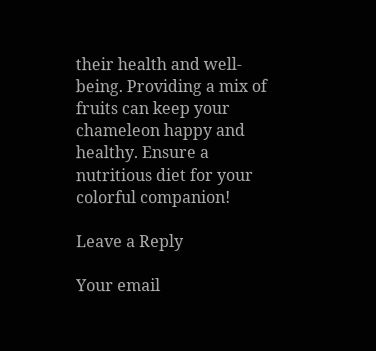their health and well-being. Providing a mix of fruits can keep your chameleon happy and healthy. Ensure a nutritious diet for your colorful companion!

Leave a Reply

Your email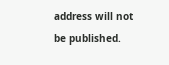address will not be published.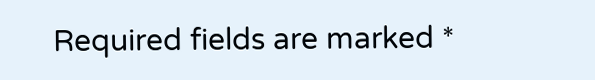Required fields are marked *